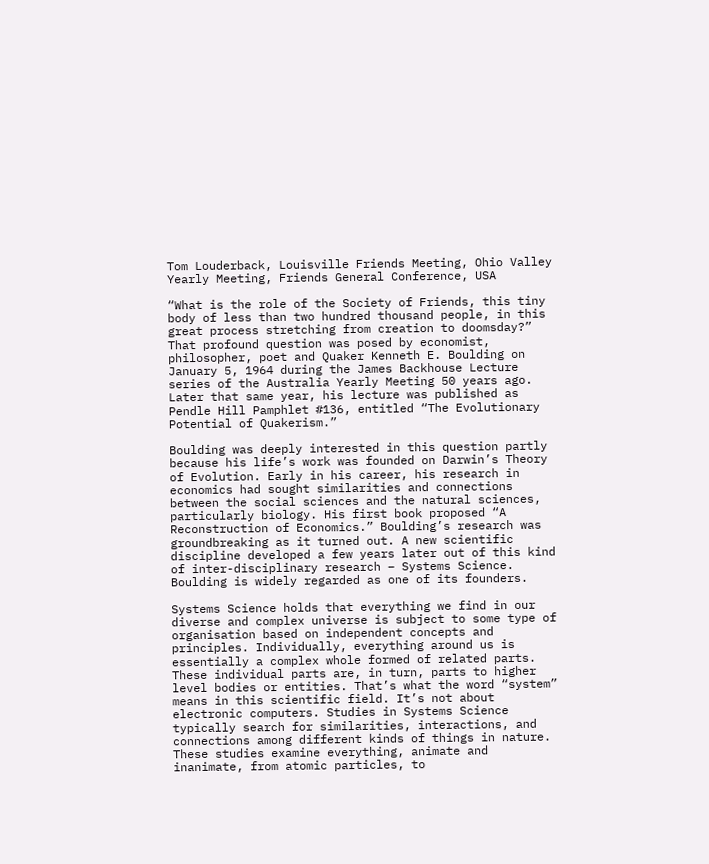Tom Louderback, Louisville Friends Meeting, Ohio Valley Yearly Meeting, Friends General Conference, USA

“What is the role of the Society of Friends, this tiny body of less than two hundred thousand people, in this great process stretching from creation to doomsday?” That profound question was posed by economist, philosopher, poet and Quaker Kenneth E. Boulding on January 5, 1964 during the James Backhouse Lecture series of the Australia Yearly Meeting 50 years ago. Later that same year, his lecture was published as Pendle Hill Pamphlet #136, entitled “The Evolutionary Potential of Quakerism.”

Boulding was deeply interested in this question partly because his life’s work was founded on Darwin’s Theory of Evolution. Early in his career, his research in economics had sought similarities and connections between the social sciences and the natural sciences, particularly biology. His first book proposed “A Reconstruction of Economics.” Boulding’s research was groundbreaking as it turned out. A new scientific discipline developed a few years later out of this kind of inter-disciplinary research – Systems Science. Boulding is widely regarded as one of its founders.

Systems Science holds that everything we find in our diverse and complex universe is subject to some type of organisation based on independent concepts and principles. Individually, everything around us is essentially a complex whole formed of related parts. These individual parts are, in turn, parts to higher level bodies or entities. That’s what the word “system” means in this scientific field. It’s not about electronic computers. Studies in Systems Science typically search for similarities, interactions, and connections among different kinds of things in nature. These studies examine everything, animate and inanimate, from atomic particles, to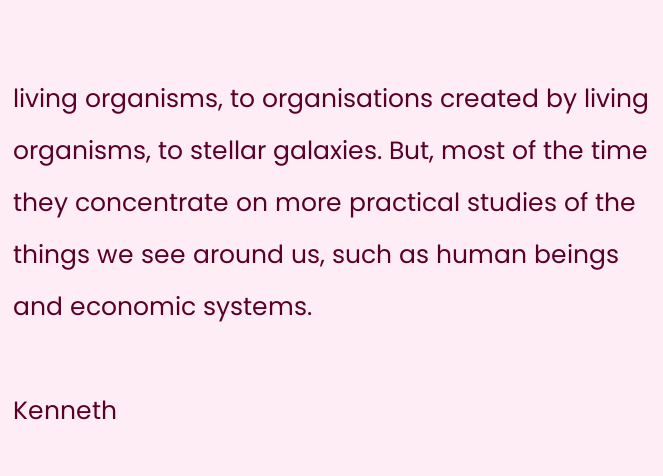living organisms, to organisations created by living organisms, to stellar galaxies. But, most of the time they concentrate on more practical studies of the things we see around us, such as human beings and economic systems.

Kenneth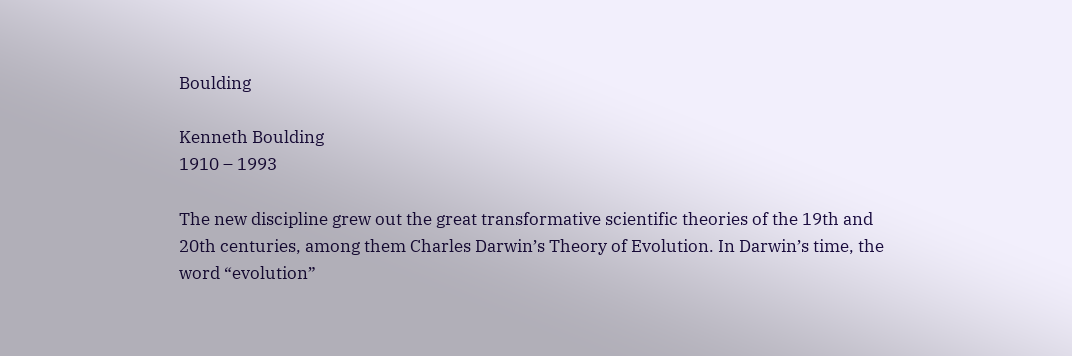Boulding

Kenneth Boulding
1910 – 1993

The new discipline grew out the great transformative scientific theories of the 19th and 20th centuries, among them Charles Darwin’s Theory of Evolution. In Darwin’s time, the word “evolution”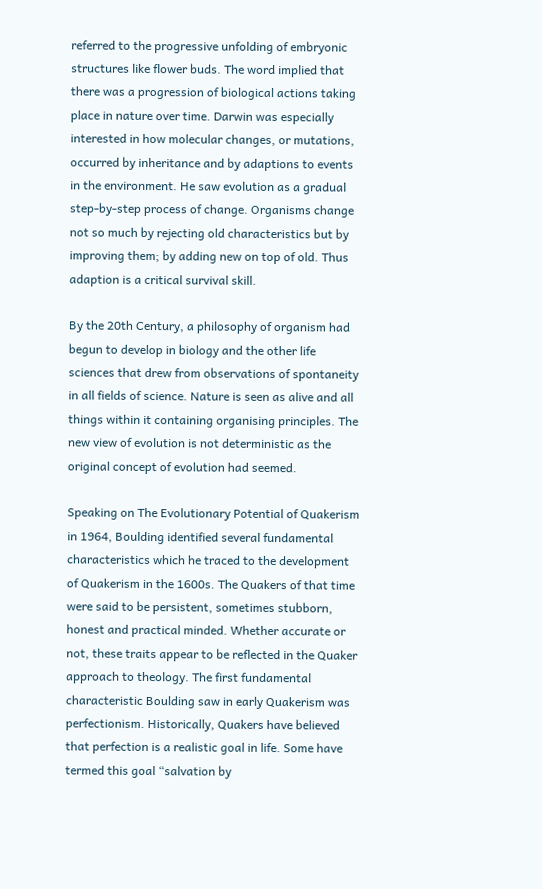referred to the progressive unfolding of embryonic structures like flower buds. The word implied that there was a progression of biological actions taking place in nature over time. Darwin was especially interested in how molecular changes, or mutations, occurred by inheritance and by adaptions to events in the environment. He saw evolution as a gradual step-by-step process of change. Organisms change not so much by rejecting old characteristics but by improving them; by adding new on top of old. Thus adaption is a critical survival skill.

By the 20th Century, a philosophy of organism had begun to develop in biology and the other life sciences that drew from observations of spontaneity in all fields of science. Nature is seen as alive and all things within it containing organising principles. The new view of evolution is not deterministic as the original concept of evolution had seemed.

Speaking on The Evolutionary Potential of Quakerism in 1964, Boulding identified several fundamental characteristics which he traced to the development of Quakerism in the 1600s. The Quakers of that time were said to be persistent, sometimes stubborn, honest and practical minded. Whether accurate or not, these traits appear to be reflected in the Quaker approach to theology. The first fundamental characteristic Boulding saw in early Quakerism was perfectionism. Historically, Quakers have believed that perfection is a realistic goal in life. Some have termed this goal “salvation by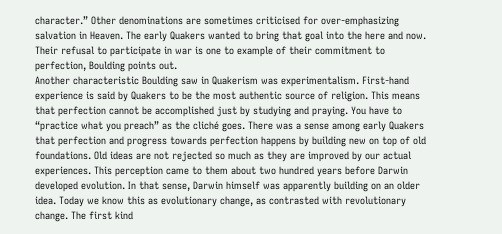character.” Other denominations are sometimes criticised for over-emphasizing salvation in Heaven. The early Quakers wanted to bring that goal into the here and now. Their refusal to participate in war is one to example of their commitment to perfection, Boulding points out.
Another characteristic Boulding saw in Quakerism was experimentalism. First-hand experience is said by Quakers to be the most authentic source of religion. This means that perfection cannot be accomplished just by studying and praying. You have to “practice what you preach” as the cliché goes. There was a sense among early Quakers that perfection and progress towards perfection happens by building new on top of old foundations. Old ideas are not rejected so much as they are improved by our actual experiences. This perception came to them about two hundred years before Darwin developed evolution. In that sense, Darwin himself was apparently building on an older idea. Today we know this as evolutionary change, as contrasted with revolutionary change. The first kind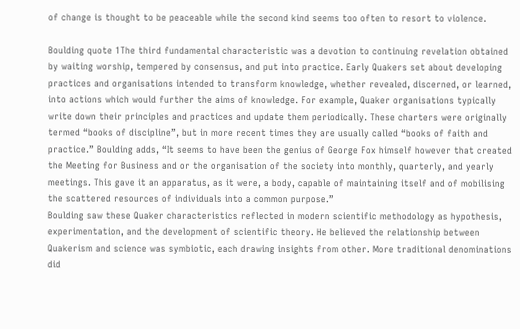of change is thought to be peaceable while the second kind seems too often to resort to violence.

Boulding quote 1The third fundamental characteristic was a devotion to continuing revelation obtained by waiting worship, tempered by consensus, and put into practice. Early Quakers set about developing practices and organisations intended to transform knowledge, whether revealed, discerned, or learned, into actions which would further the aims of knowledge. For example, Quaker organisations typically write down their principles and practices and update them periodically. These charters were originally termed “books of discipline”, but in more recent times they are usually called “books of faith and practice.” Boulding adds, “It seems to have been the genius of George Fox himself however that created the Meeting for Business and or the organisation of the society into monthly, quarterly, and yearly meetings. This gave it an apparatus, as it were, a body, capable of maintaining itself and of mobilising the scattered resources of individuals into a common purpose.”
Boulding saw these Quaker characteristics reflected in modern scientific methodology as hypothesis, experimentation, and the development of scientific theory. He believed the relationship between Quakerism and science was symbiotic, each drawing insights from other. More traditional denominations did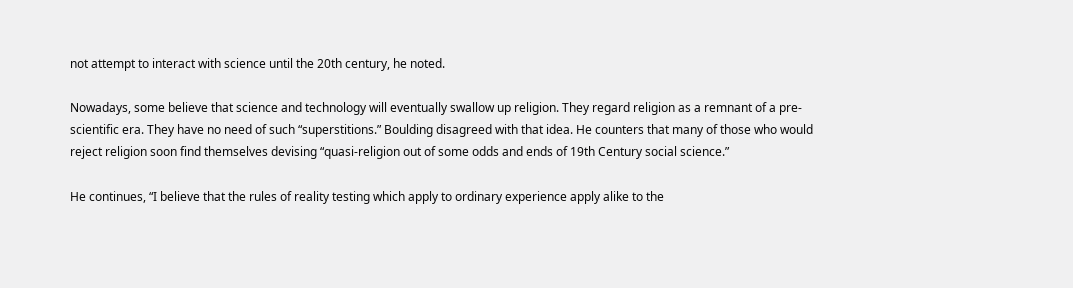not attempt to interact with science until the 20th century, he noted.

Nowadays, some believe that science and technology will eventually swallow up religion. They regard religion as a remnant of a pre-scientific era. They have no need of such “superstitions.” Boulding disagreed with that idea. He counters that many of those who would reject religion soon find themselves devising “quasi-religion out of some odds and ends of 19th Century social science.”

He continues, “I believe that the rules of reality testing which apply to ordinary experience apply alike to the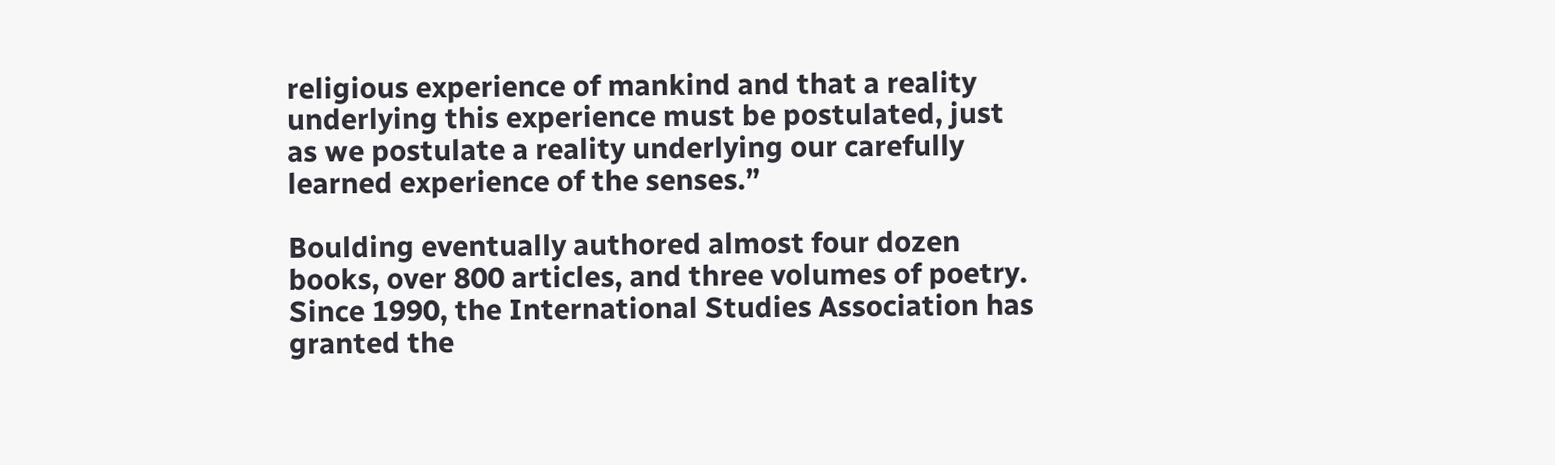religious experience of mankind and that a reality underlying this experience must be postulated, just as we postulate a reality underlying our carefully learned experience of the senses.”

Boulding eventually authored almost four dozen books, over 800 articles, and three volumes of poetry. Since 1990, the International Studies Association has granted the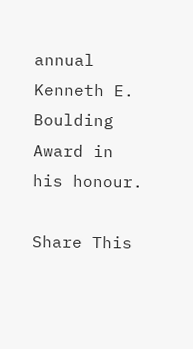annual Kenneth E. Boulding Award in his honour.

Share This